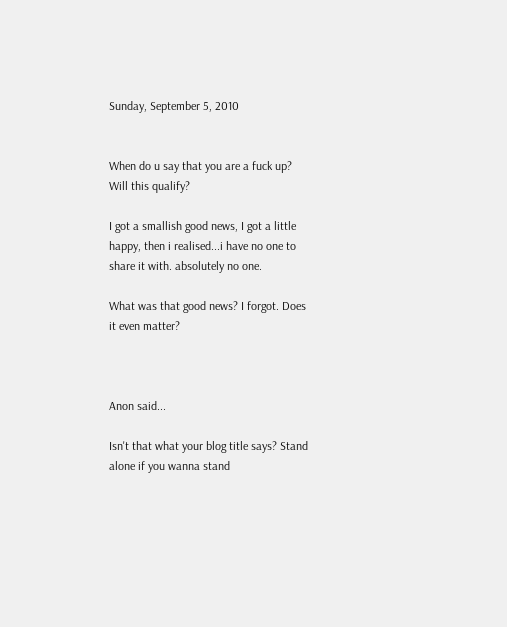Sunday, September 5, 2010


When do u say that you are a fuck up?
Will this qualify?

I got a smallish good news, I got a little happy, then i realised...i have no one to share it with. absolutely no one.

What was that good news? I forgot. Does it even matter?



Anon said...

Isn't that what your blog title says? Stand alone if you wanna stand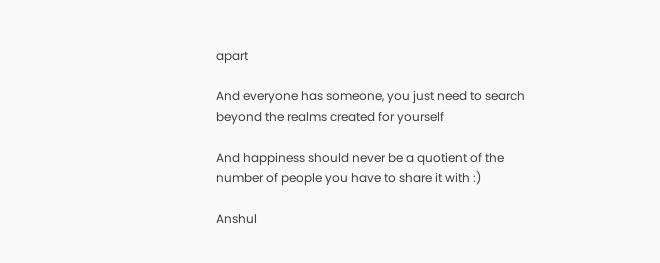apart

And everyone has someone, you just need to search beyond the realms created for yourself

And happiness should never be a quotient of the number of people you have to share it with :)

Anshul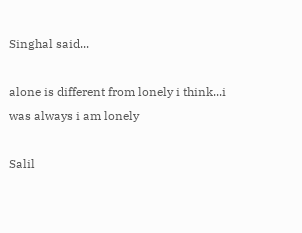Singhal said...

alone is different from lonely i think...i was always i am lonely

Salil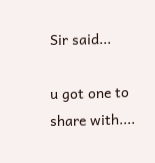Sir said...

u got one to share with....